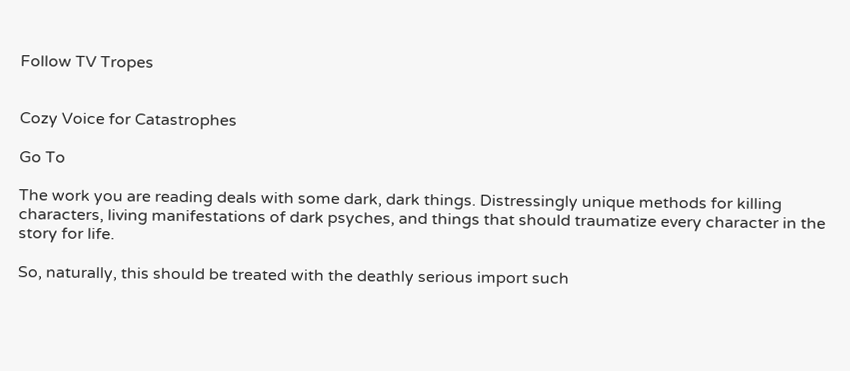Follow TV Tropes


Cozy Voice for Catastrophes

Go To

The work you are reading deals with some dark, dark things. Distressingly unique methods for killing characters, living manifestations of dark psyches, and things that should traumatize every character in the story for life.

So, naturally, this should be treated with the deathly serious import such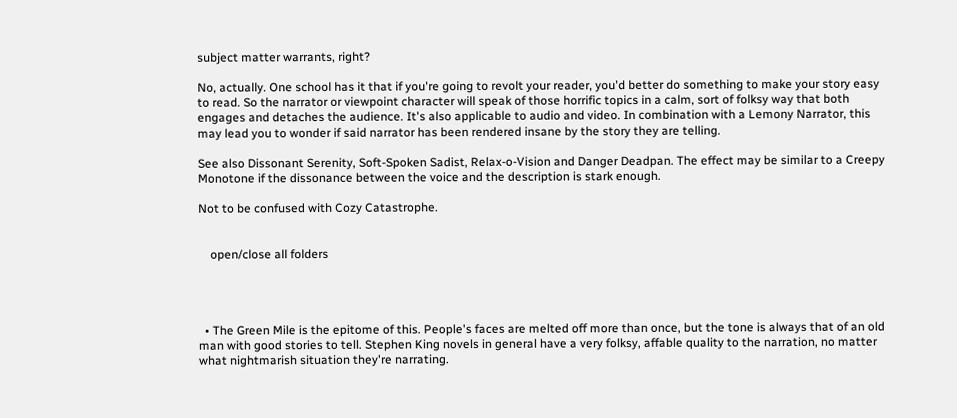subject matter warrants, right?

No, actually. One school has it that if you're going to revolt your reader, you'd better do something to make your story easy to read. So the narrator or viewpoint character will speak of those horrific topics in a calm, sort of folksy way that both engages and detaches the audience. It's also applicable to audio and video. In combination with a Lemony Narrator, this may lead you to wonder if said narrator has been rendered insane by the story they are telling.

See also Dissonant Serenity, Soft-Spoken Sadist, Relax-o-Vision and Danger Deadpan. The effect may be similar to a Creepy Monotone if the dissonance between the voice and the description is stark enough.

Not to be confused with Cozy Catastrophe.


    open/close all folders




  • The Green Mile is the epitome of this. People's faces are melted off more than once, but the tone is always that of an old man with good stories to tell. Stephen King novels in general have a very folksy, affable quality to the narration, no matter what nightmarish situation they're narrating.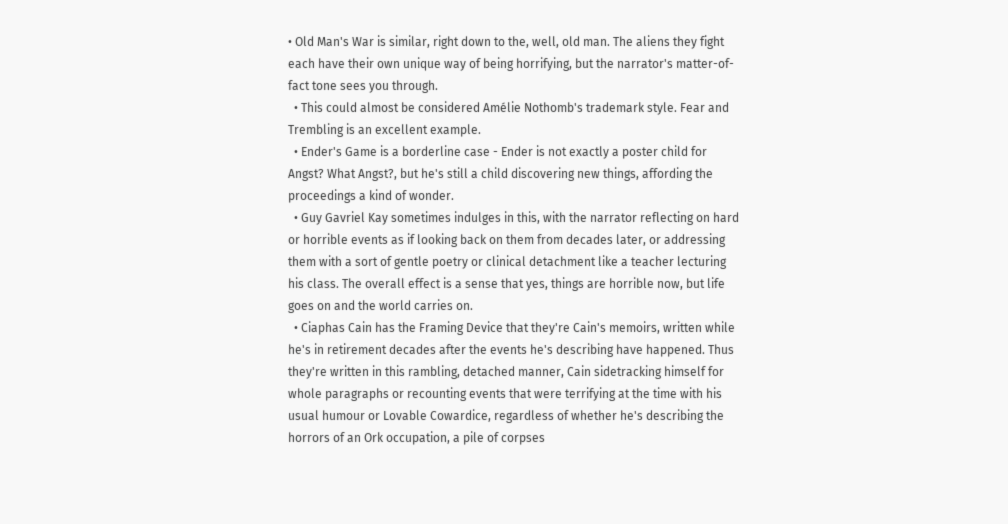• Old Man's War is similar, right down to the, well, old man. The aliens they fight each have their own unique way of being horrifying, but the narrator's matter-of-fact tone sees you through.
  • This could almost be considered Amélie Nothomb's trademark style. Fear and Trembling is an excellent example.
  • Ender's Game is a borderline case - Ender is not exactly a poster child for Angst? What Angst?, but he's still a child discovering new things, affording the proceedings a kind of wonder.
  • Guy Gavriel Kay sometimes indulges in this, with the narrator reflecting on hard or horrible events as if looking back on them from decades later, or addressing them with a sort of gentle poetry or clinical detachment like a teacher lecturing his class. The overall effect is a sense that yes, things are horrible now, but life goes on and the world carries on.
  • Ciaphas Cain has the Framing Device that they're Cain's memoirs, written while he's in retirement decades after the events he's describing have happened. Thus they're written in this rambling, detached manner, Cain sidetracking himself for whole paragraphs or recounting events that were terrifying at the time with his usual humour or Lovable Cowardice, regardless of whether he's describing the horrors of an Ork occupation, a pile of corpses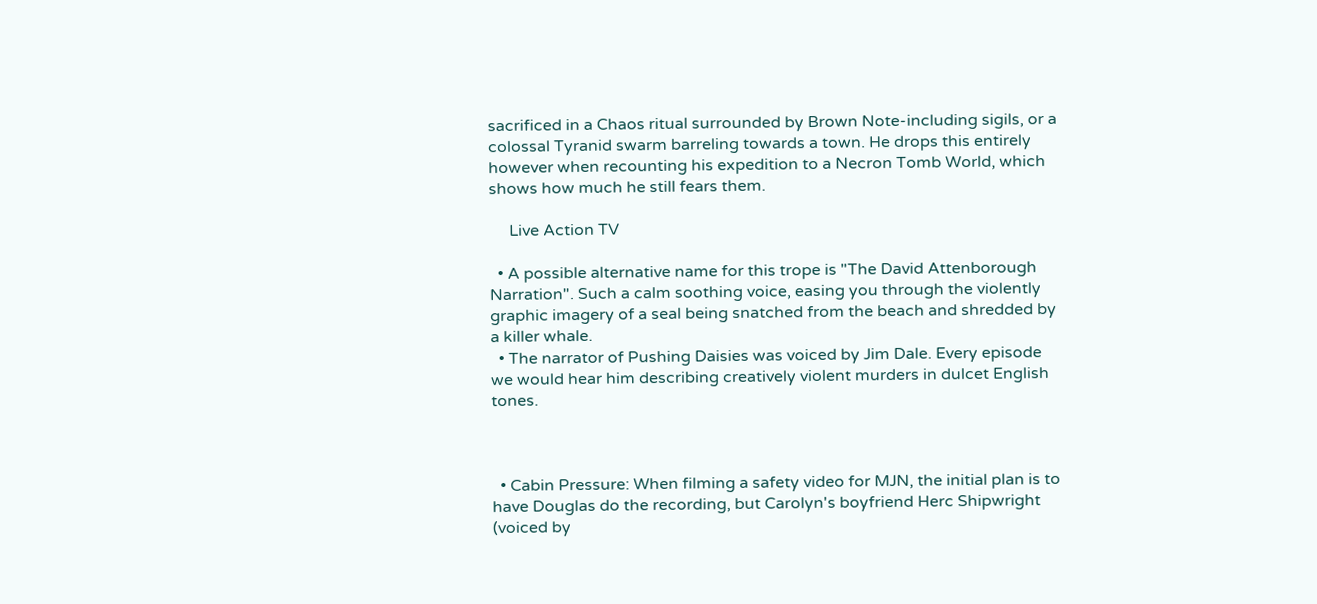sacrificed in a Chaos ritual surrounded by Brown Note-including sigils, or a colossal Tyranid swarm barreling towards a town. He drops this entirely however when recounting his expedition to a Necron Tomb World, which shows how much he still fears them.

     Live Action TV

  • A possible alternative name for this trope is "The David Attenborough Narration". Such a calm soothing voice, easing you through the violently graphic imagery of a seal being snatched from the beach and shredded by a killer whale.
  • The narrator of Pushing Daisies was voiced by Jim Dale. Every episode we would hear him describing creatively violent murders in dulcet English tones.



  • Cabin Pressure: When filming a safety video for MJN, the initial plan is to have Douglas do the recording, but Carolyn's boyfriend Herc Shipwright (voiced by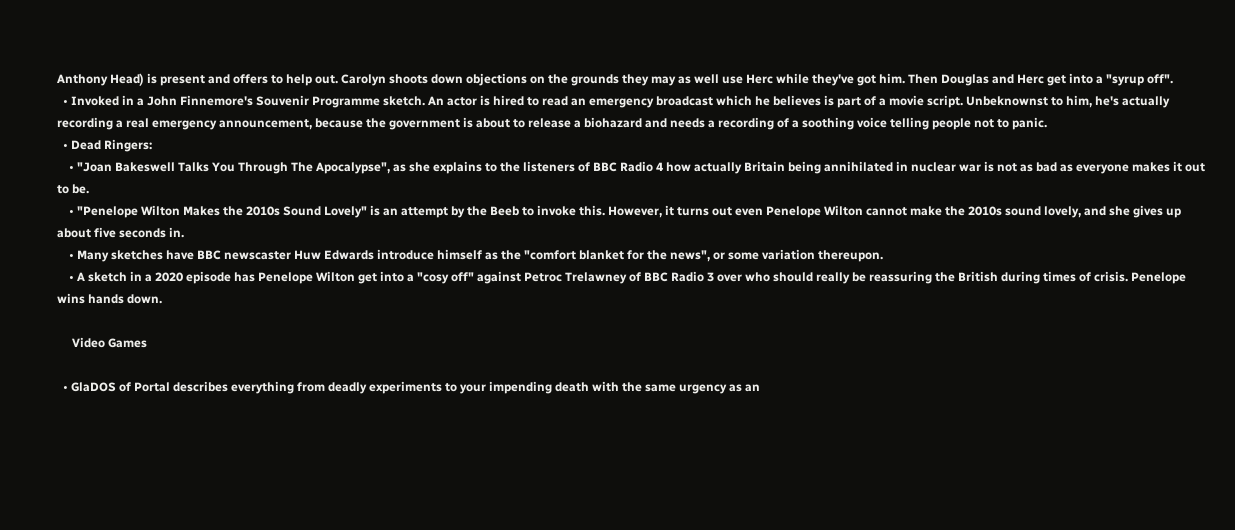Anthony Head) is present and offers to help out. Carolyn shoots down objections on the grounds they may as well use Herc while they've got him. Then Douglas and Herc get into a "syrup off".
  • Invoked in a John Finnemore's Souvenir Programme sketch. An actor is hired to read an emergency broadcast which he believes is part of a movie script. Unbeknownst to him, he's actually recording a real emergency announcement, because the government is about to release a biohazard and needs a recording of a soothing voice telling people not to panic.
  • Dead Ringers:
    • "Joan Bakeswell Talks You Through The Apocalypse", as she explains to the listeners of BBC Radio 4 how actually Britain being annihilated in nuclear war is not as bad as everyone makes it out to be.
    • "Penelope Wilton Makes the 2010s Sound Lovely" is an attempt by the Beeb to invoke this. However, it turns out even Penelope Wilton cannot make the 2010s sound lovely, and she gives up about five seconds in.
    • Many sketches have BBC newscaster Huw Edwards introduce himself as the "comfort blanket for the news", or some variation thereupon.
    • A sketch in a 2020 episode has Penelope Wilton get into a "cosy off" against Petroc Trelawney of BBC Radio 3 over who should really be reassuring the British during times of crisis. Penelope wins hands down.

     Video Games

  • GlaDOS of Portal describes everything from deadly experiments to your impending death with the same urgency as an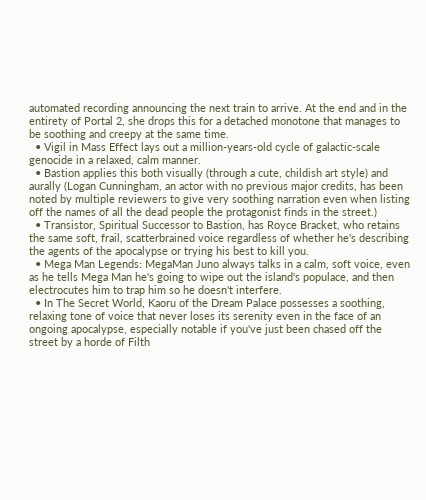automated recording announcing the next train to arrive. At the end and in the entirety of Portal 2, she drops this for a detached monotone that manages to be soothing and creepy at the same time.
  • Vigil in Mass Effect lays out a million-years-old cycle of galactic-scale genocide in a relaxed, calm manner.
  • Bastion applies this both visually (through a cute, childish art style) and aurally (Logan Cunningham, an actor with no previous major credits, has been noted by multiple reviewers to give very soothing narration even when listing off the names of all the dead people the protagonist finds in the street.)
  • Transistor, Spiritual Successor to Bastion, has Royce Bracket, who retains the same soft, frail, scatterbrained voice regardless of whether he's describing the agents of the apocalypse or trying his best to kill you.
  • Mega Man Legends: MegaMan Juno always talks in a calm, soft voice, even as he tells Mega Man he's going to wipe out the island's populace, and then electrocutes him to trap him so he doesn't interfere.
  • In The Secret World, Kaoru of the Dream Palace possesses a soothing, relaxing tone of voice that never loses its serenity even in the face of an ongoing apocalypse, especially notable if you've just been chased off the street by a horde of Filth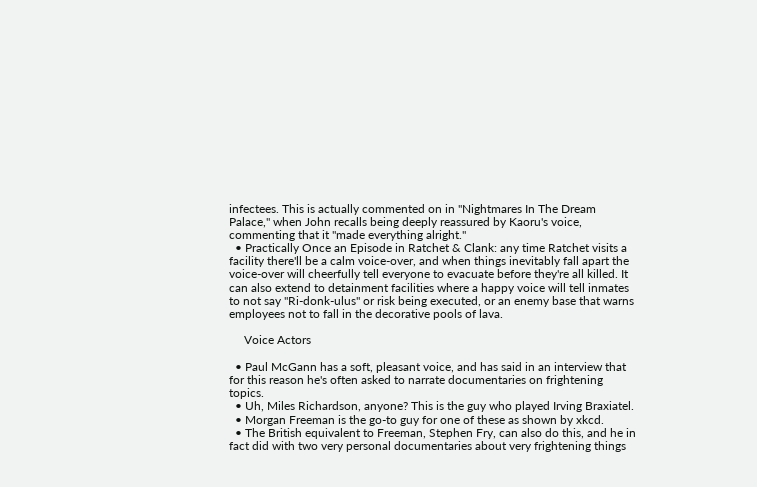infectees. This is actually commented on in "Nightmares In The Dream Palace," when John recalls being deeply reassured by Kaoru's voice, commenting that it "made everything alright."
  • Practically Once an Episode in Ratchet & Clank: any time Ratchet visits a facility there'll be a calm voice-over, and when things inevitably fall apart the voice-over will cheerfully tell everyone to evacuate before they're all killed. It can also extend to detainment facilities where a happy voice will tell inmates to not say "Ri-donk-ulus" or risk being executed, or an enemy base that warns employees not to fall in the decorative pools of lava.

     Voice Actors

  • Paul McGann has a soft, pleasant voice, and has said in an interview that for this reason he's often asked to narrate documentaries on frightening topics.
  • Uh, Miles Richardson, anyone? This is the guy who played Irving Braxiatel.
  • Morgan Freeman is the go-to guy for one of these as shown by xkcd.
  • The British equivalent to Freeman, Stephen Fry, can also do this, and he in fact did with two very personal documentaries about very frightening things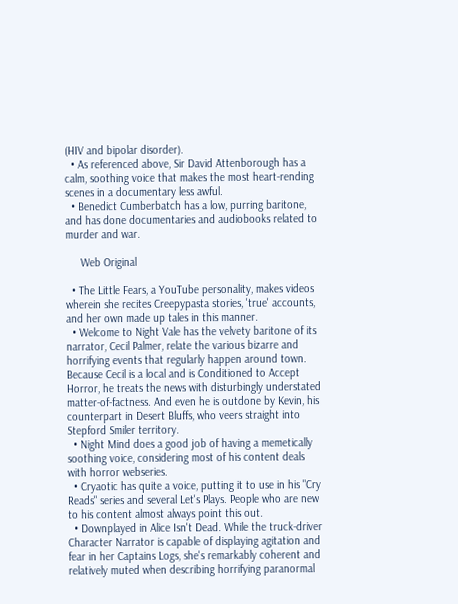(HIV and bipolar disorder).
  • As referenced above, Sir David Attenborough has a calm, soothing voice that makes the most heart-rending scenes in a documentary less awful.
  • Benedict Cumberbatch has a low, purring baritone, and has done documentaries and audiobooks related to murder and war.

     Web Original

  • The Little Fears, a YouTube personality, makes videos wherein she recites Creepypasta stories, 'true' accounts, and her own made up tales in this manner.
  • Welcome to Night Vale has the velvety baritone of its narrator, Cecil Palmer, relate the various bizarre and horrifying events that regularly happen around town. Because Cecil is a local and is Conditioned to Accept Horror, he treats the news with disturbingly understated matter-of-factness. And even he is outdone by Kevin, his counterpart in Desert Bluffs, who veers straight into Stepford Smiler territory.
  • Night Mind does a good job of having a memetically soothing voice, considering most of his content deals with horror webseries.
  • Cryaotic has quite a voice, putting it to use in his "Cry Reads" series and several Let's Plays. People who are new to his content almost always point this out.
  • Downplayed in Alice Isn't Dead. While the truck-driver Character Narrator is capable of displaying agitation and fear in her Captains Logs, she's remarkably coherent and relatively muted when describing horrifying paranormal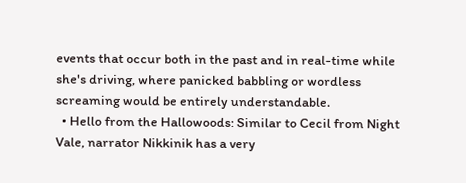events that occur both in the past and in real-time while she's driving, where panicked babbling or wordless screaming would be entirely understandable.
  • Hello from the Hallowoods: Similar to Cecil from Night Vale, narrator Nikkinik has a very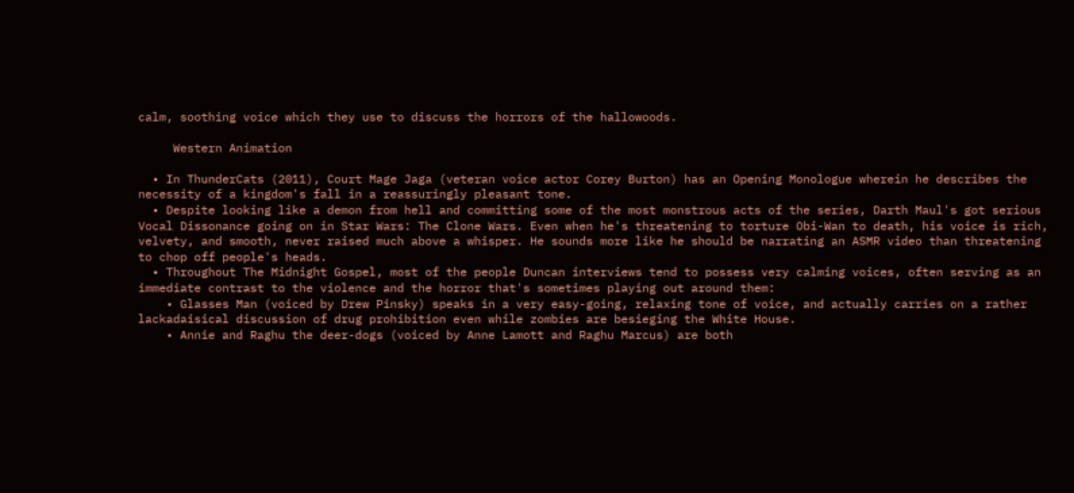calm, soothing voice which they use to discuss the horrors of the hallowoods.

     Western Animation

  • In ThunderCats (2011), Court Mage Jaga (veteran voice actor Corey Burton) has an Opening Monologue wherein he describes the necessity of a kingdom's fall in a reassuringly pleasant tone.
  • Despite looking like a demon from hell and committing some of the most monstrous acts of the series, Darth Maul's got serious Vocal Dissonance going on in Star Wars: The Clone Wars. Even when he's threatening to torture Obi-Wan to death, his voice is rich, velvety, and smooth, never raised much above a whisper. He sounds more like he should be narrating an ASMR video than threatening to chop off people's heads.
  • Throughout The Midnight Gospel, most of the people Duncan interviews tend to possess very calming voices, often serving as an immediate contrast to the violence and the horror that's sometimes playing out around them:
    • Glasses Man (voiced by Drew Pinsky) speaks in a very easy-going, relaxing tone of voice, and actually carries on a rather lackadaisical discussion of drug prohibition even while zombies are besieging the White House.
    • Annie and Raghu the deer-dogs (voiced by Anne Lamott and Raghu Marcus) are both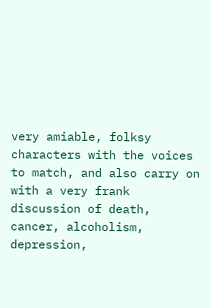very amiable, folksy characters with the voices to match, and also carry on with a very frank discussion of death, cancer, alcoholism, depression,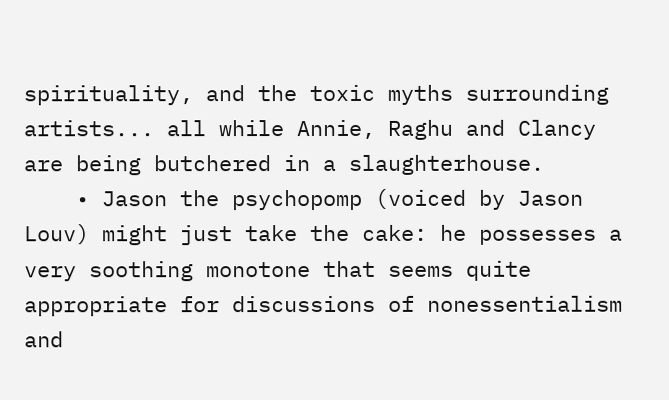spirituality, and the toxic myths surrounding artists... all while Annie, Raghu and Clancy are being butchered in a slaughterhouse.
    • Jason the psychopomp (voiced by Jason Louv) might just take the cake: he possesses a very soothing monotone that seems quite appropriate for discussions of nonessentialism and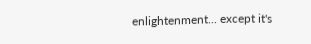enlightenment... except it's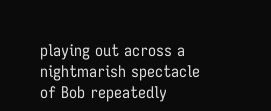playing out across a nightmarish spectacle of Bob repeatedly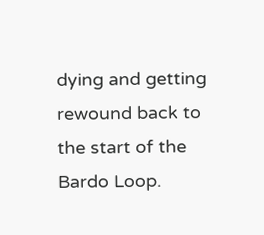dying and getting rewound back to the start of the Bardo Loop.